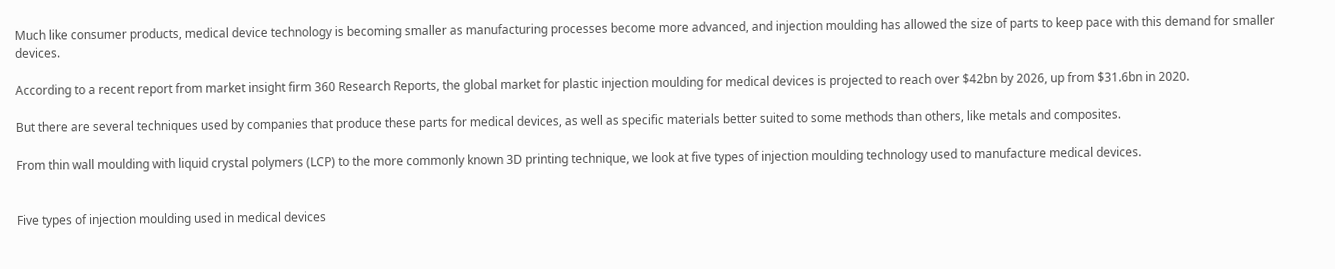Much like consumer products, medical device technology is becoming smaller as manufacturing processes become more advanced, and injection moulding has allowed the size of parts to keep pace with this demand for smaller devices.

According to a recent report from market insight firm 360 Research Reports, the global market for plastic injection moulding for medical devices is projected to reach over $42bn by 2026, up from $31.6bn in 2020.

But there are several techniques used by companies that produce these parts for medical devices, as well as specific materials better suited to some methods than others, like metals and composites.

From thin wall moulding with liquid crystal polymers (LCP) to the more commonly known 3D printing technique, we look at five types of injection moulding technology used to manufacture medical devices.


Five types of injection moulding used in medical devices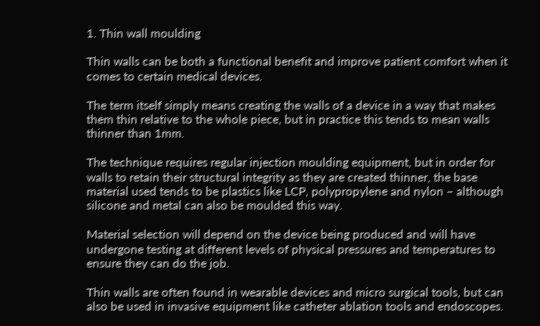1. Thin wall moulding

Thin walls can be both a functional benefit and improve patient comfort when it comes to certain medical devices.

The term itself simply means creating the walls of a device in a way that makes them thin relative to the whole piece, but in practice this tends to mean walls thinner than 1mm.

The technique requires regular injection moulding equipment, but in order for walls to retain their structural integrity as they are created thinner, the base material used tends to be plastics like LCP, polypropylene and nylon – although silicone and metal can also be moulded this way.

Material selection will depend on the device being produced and will have undergone testing at different levels of physical pressures and temperatures to ensure they can do the job.

Thin walls are often found in wearable devices and micro surgical tools, but can also be used in invasive equipment like catheter ablation tools and endoscopes.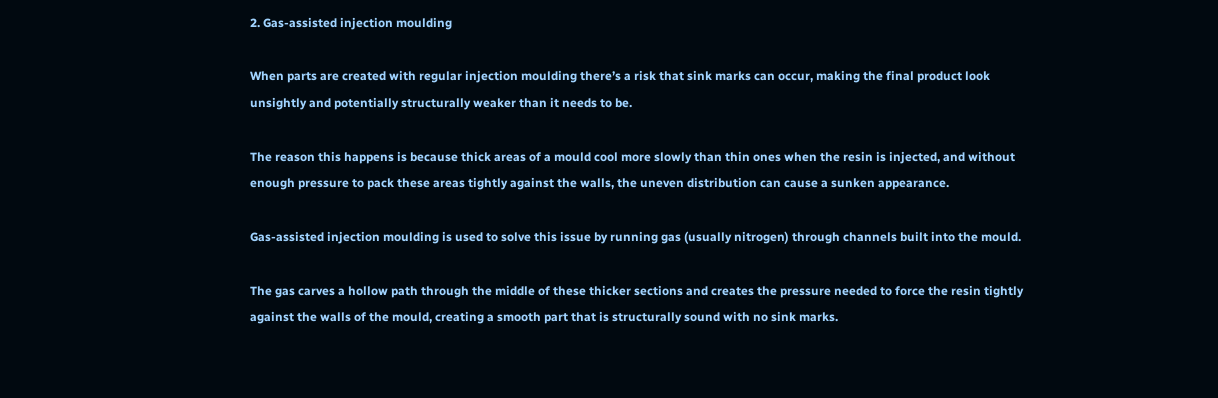2. Gas-assisted injection moulding

When parts are created with regular injection moulding there’s a risk that sink marks can occur, making the final product look unsightly and potentially structurally weaker than it needs to be.

The reason this happens is because thick areas of a mould cool more slowly than thin ones when the resin is injected, and without enough pressure to pack these areas tightly against the walls, the uneven distribution can cause a sunken appearance.

Gas-assisted injection moulding is used to solve this issue by running gas (usually nitrogen) through channels built into the mould.

The gas carves a hollow path through the middle of these thicker sections and creates the pressure needed to force the resin tightly against the walls of the mould, creating a smooth part that is structurally sound with no sink marks.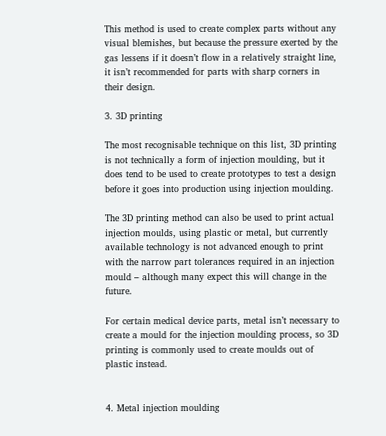This method is used to create complex parts without any visual blemishes, but because the pressure exerted by the gas lessens if it doesn’t flow in a relatively straight line, it isn’t recommended for parts with sharp corners in their design.

3. 3D printing

The most recognisable technique on this list, 3D printing is not technically a form of injection moulding, but it does tend to be used to create prototypes to test a design before it goes into production using injection moulding.

The 3D printing method can also be used to print actual injection moulds, using plastic or metal, but currently available technology is not advanced enough to print with the narrow part tolerances required in an injection mould – although many expect this will change in the future.

For certain medical device parts, metal isn’t necessary to create a mould for the injection moulding process, so 3D printing is commonly used to create moulds out of plastic instead.


4. Metal injection moulding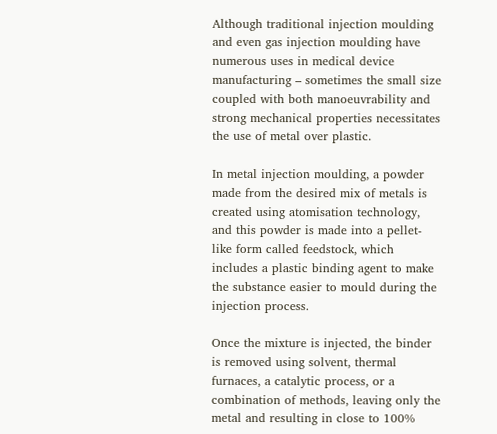Although traditional injection moulding and even gas injection moulding have numerous uses in medical device manufacturing – sometimes the small size coupled with both manoeuvrability and strong mechanical properties necessitates the use of metal over plastic.

In metal injection moulding, a powder made from the desired mix of metals is created using atomisation technology, and this powder is made into a pellet-like form called feedstock, which includes a plastic binding agent to make the substance easier to mould during the injection process.

Once the mixture is injected, the binder is removed using solvent, thermal furnaces, a catalytic process, or a combination of methods, leaving only the metal and resulting in close to 100%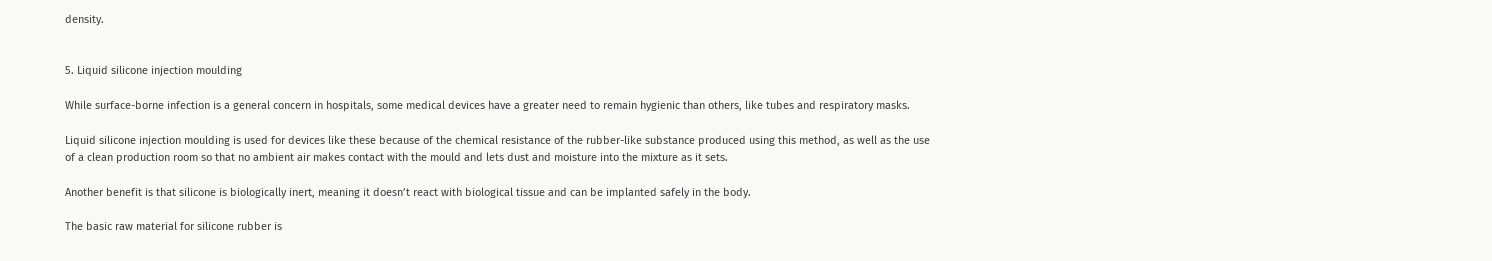density.


5. Liquid silicone injection moulding

While surface-borne infection is a general concern in hospitals, some medical devices have a greater need to remain hygienic than others, like tubes and respiratory masks.

Liquid silicone injection moulding is used for devices like these because of the chemical resistance of the rubber-like substance produced using this method, as well as the use of a clean production room so that no ambient air makes contact with the mould and lets dust and moisture into the mixture as it sets.

Another benefit is that silicone is biologically inert, meaning it doesn’t react with biological tissue and can be implanted safely in the body.

The basic raw material for silicone rubber is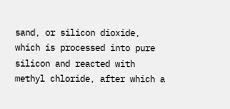sand, or silicon dioxide, which is processed into pure silicon and reacted with methyl chloride, after which a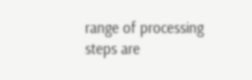range of processing steps are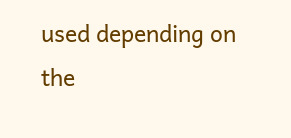used depending on the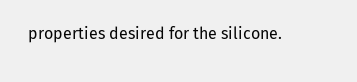properties desired for the silicone.